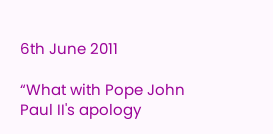6th June 2011

“What with Pope John Paul II's apology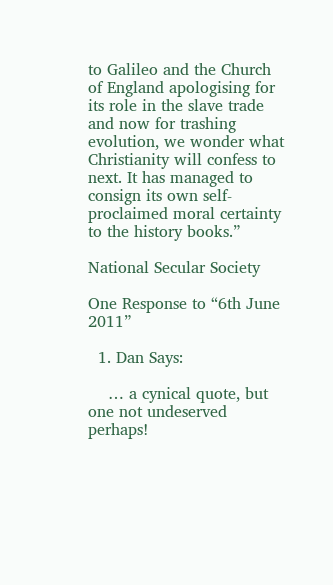to Galileo and the Church of England apologising for its role in the slave trade and now for trashing evolution, we wonder what Christianity will confess to next. It has managed to consign its own self-proclaimed moral certainty to the history books.”

National Secular Society

One Response to “6th June 2011”

  1. Dan Says:

    … a cynical quote, but one not undeserved perhaps!